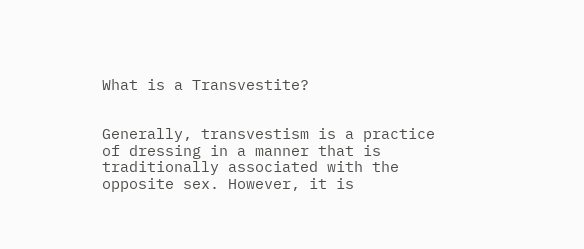What is a Transvestite?


Generally, transvestism is a practice of dressing in a manner that is traditionally associated with the opposite sex. However, it is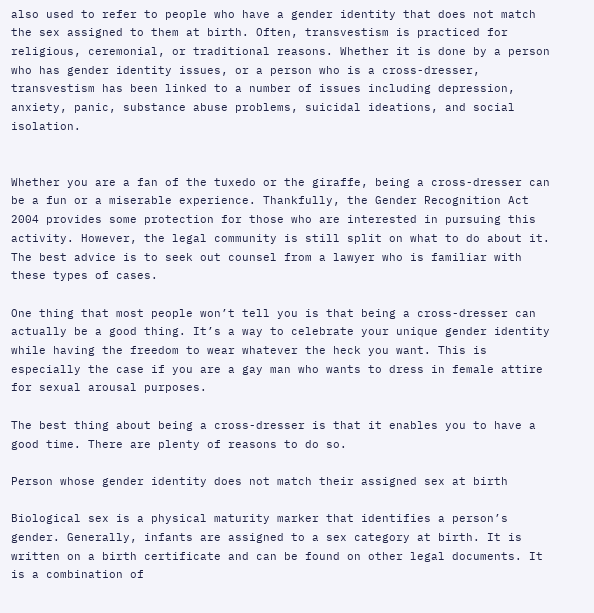also used to refer to people who have a gender identity that does not match the sex assigned to them at birth. Often, transvestism is practiced for religious, ceremonial, or traditional reasons. Whether it is done by a person who has gender identity issues, or a person who is a cross-dresser, transvestism has been linked to a number of issues including depression, anxiety, panic, substance abuse problems, suicidal ideations, and social isolation.


Whether you are a fan of the tuxedo or the giraffe, being a cross-dresser can be a fun or a miserable experience. Thankfully, the Gender Recognition Act 2004 provides some protection for those who are interested in pursuing this activity. However, the legal community is still split on what to do about it. The best advice is to seek out counsel from a lawyer who is familiar with these types of cases.

One thing that most people won’t tell you is that being a cross-dresser can actually be a good thing. It’s a way to celebrate your unique gender identity while having the freedom to wear whatever the heck you want. This is especially the case if you are a gay man who wants to dress in female attire for sexual arousal purposes.

The best thing about being a cross-dresser is that it enables you to have a good time. There are plenty of reasons to do so.

Person whose gender identity does not match their assigned sex at birth

Biological sex is a physical maturity marker that identifies a person’s gender. Generally, infants are assigned to a sex category at birth. It is written on a birth certificate and can be found on other legal documents. It is a combination of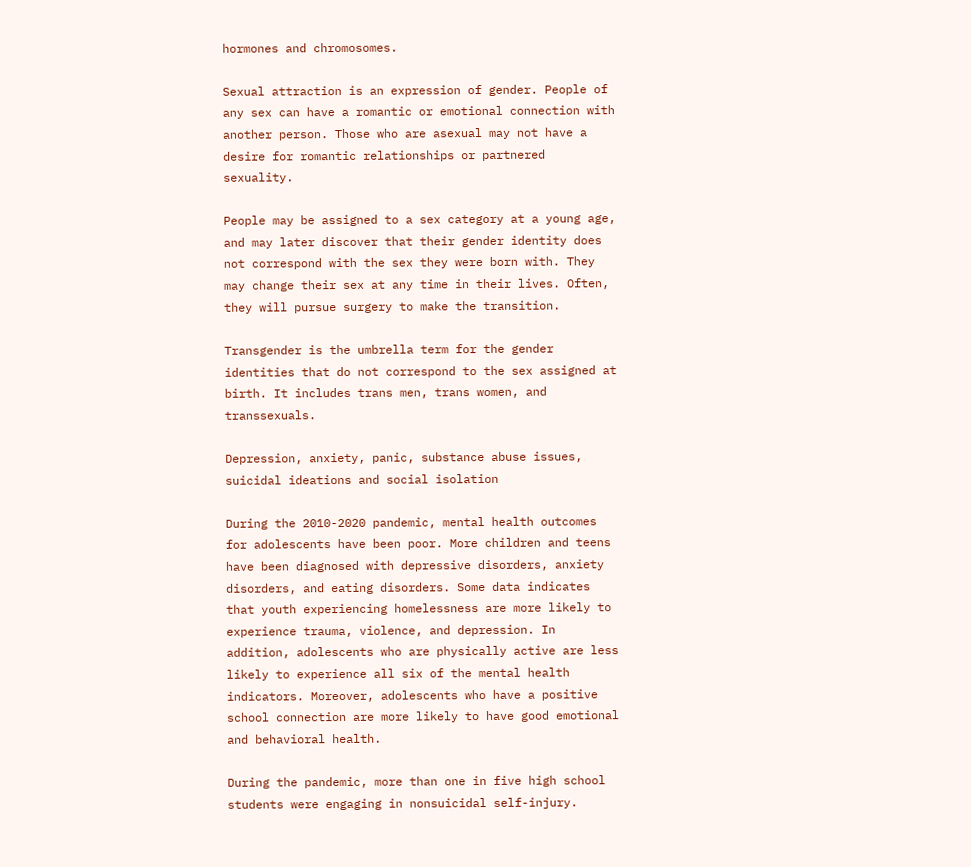hormones and chromosomes.

Sexual attraction is an expression of gender. People of any sex can have a romantic or emotional connection with another person. Those who are asexual may not have a desire for romantic relationships or partnered sexuality.

People may be assigned to a sex category at a young age, and may later discover that their gender identity does not correspond with the sex they were born with. They may change their sex at any time in their lives. Often, they will pursue surgery to make the transition.

Transgender is the umbrella term for the gender identities that do not correspond to the sex assigned at birth. It includes trans men, trans women, and transsexuals.

Depression, anxiety, panic, substance abuse issues, suicidal ideations and social isolation

During the 2010-2020 pandemic, mental health outcomes for adolescents have been poor. More children and teens have been diagnosed with depressive disorders, anxiety disorders, and eating disorders. Some data indicates that youth experiencing homelessness are more likely to experience trauma, violence, and depression. In addition, adolescents who are physically active are less likely to experience all six of the mental health indicators. Moreover, adolescents who have a positive school connection are more likely to have good emotional and behavioral health.

During the pandemic, more than one in five high school students were engaging in nonsuicidal self-injury.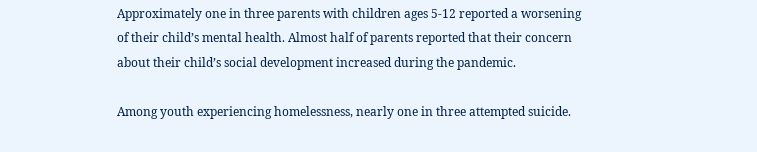Approximately one in three parents with children ages 5-12 reported a worsening of their child’s mental health. Almost half of parents reported that their concern about their child’s social development increased during the pandemic.

Among youth experiencing homelessness, nearly one in three attempted suicide.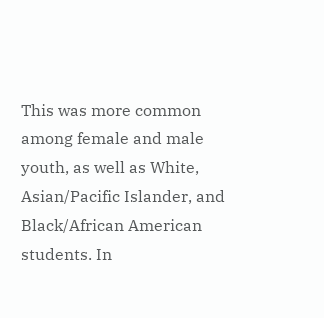This was more common among female and male youth, as well as White, Asian/Pacific Islander, and Black/African American students. In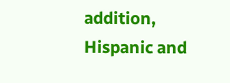addition, Hispanic and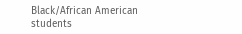Black/African American students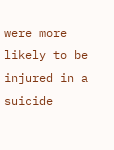were more likely to be injured in a suicide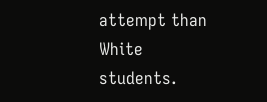attempt than White students.